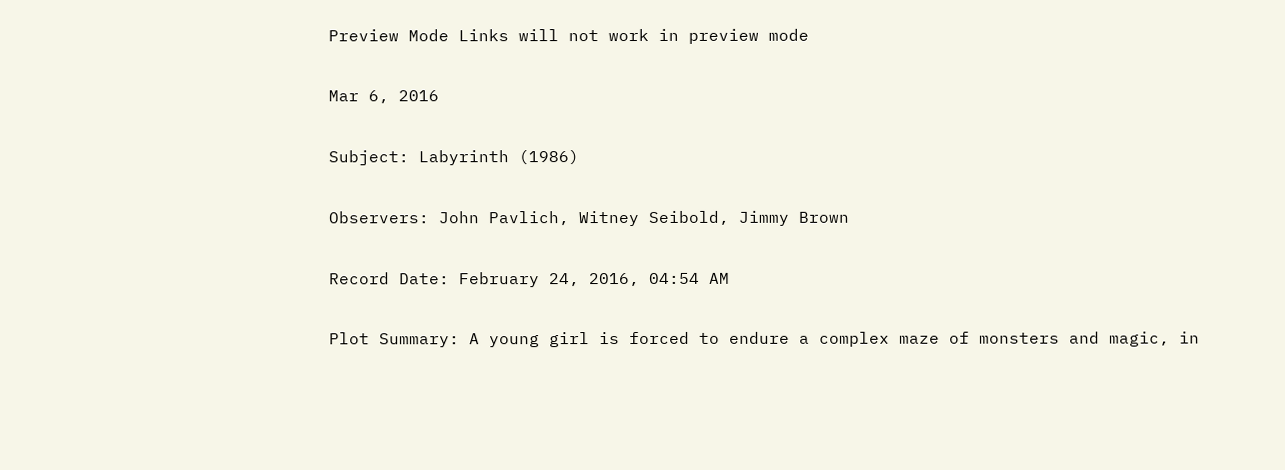Preview Mode Links will not work in preview mode

Mar 6, 2016

Subject: Labyrinth (1986)

Observers: John Pavlich, Witney Seibold, Jimmy Brown

Record Date: February 24, 2016, 04:54 AM

Plot Summary: A young girl is forced to endure a complex maze of monsters and magic, in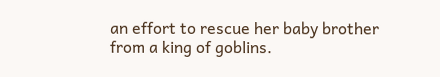an effort to rescue her baby brother from a king of goblins.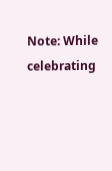Note: While celebrating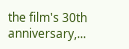the film's 30th anniversary,...